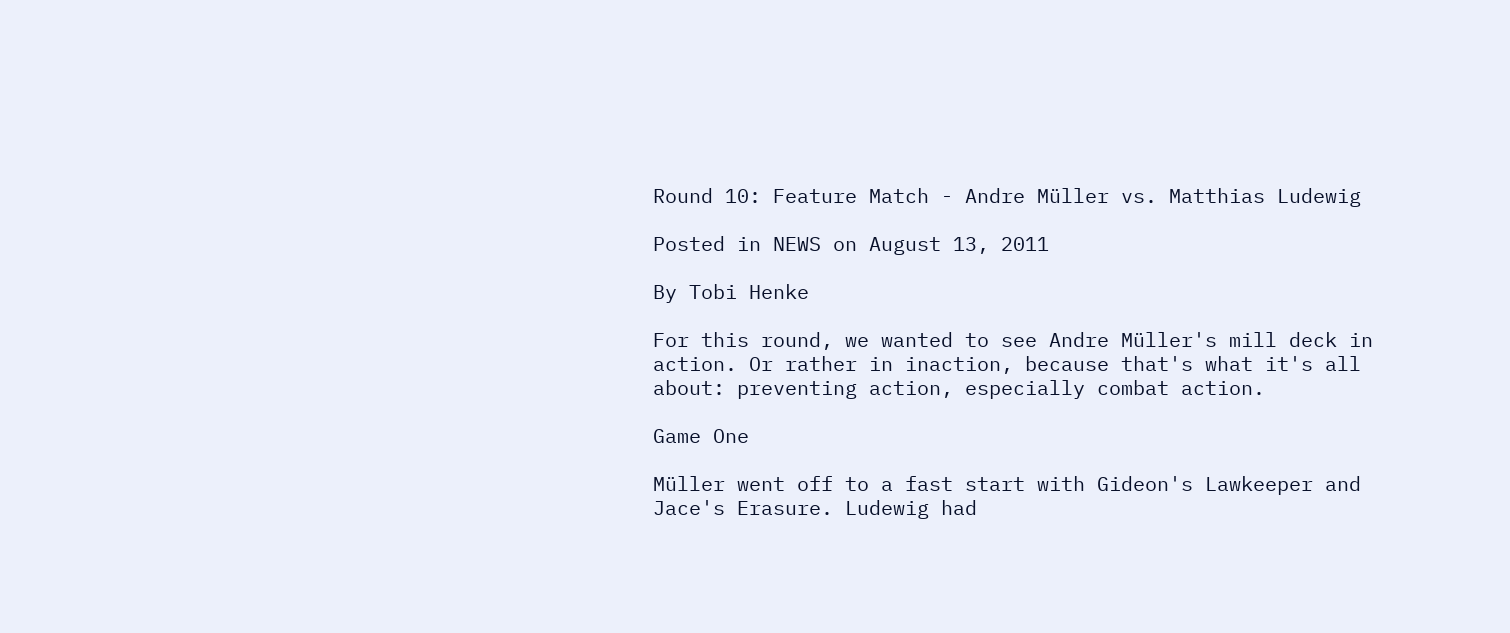Round 10: Feature Match - Andre Müller vs. Matthias Ludewig

Posted in NEWS on August 13, 2011

By Tobi Henke

For this round, we wanted to see Andre Müller's mill deck in action. Or rather in inaction, because that's what it's all about: preventing action, especially combat action.

Game One

Müller went off to a fast start with Gideon's Lawkeeper and Jace's Erasure. Ludewig had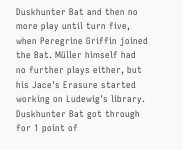Duskhunter Bat and then no more play until turn five, when Peregrine Griffin joined the Bat. Müller himself had no further plays either, but his Jace's Erasure started working on Ludewig's library. Duskhunter Bat got through for 1 point of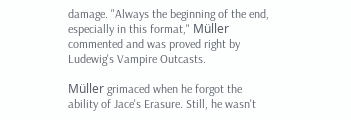damage. "Always the beginning of the end, especially in this format," Müller commented and was proved right by Ludewig's Vampire Outcasts.

Müller grimaced when he forgot the ability of Jace's Erasure. Still, he wasn't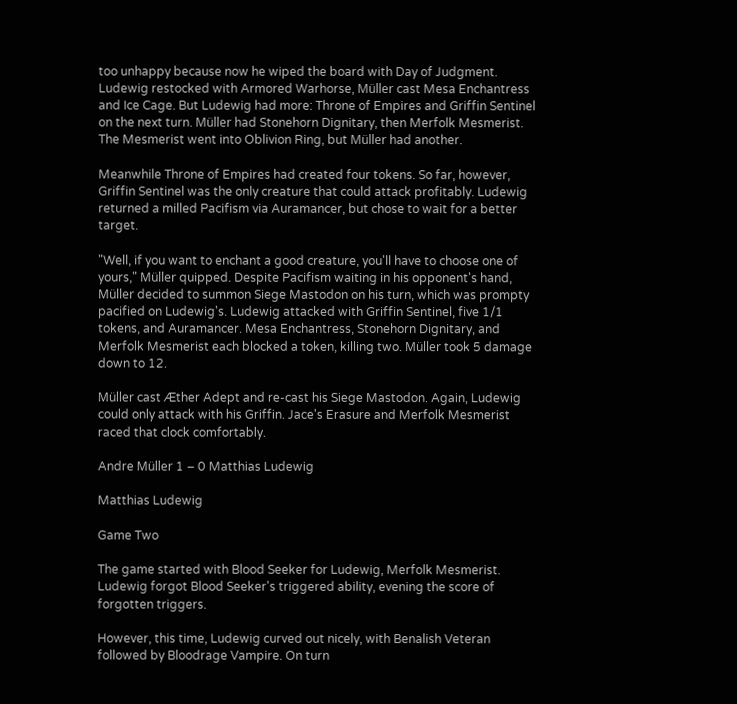too unhappy because now he wiped the board with Day of Judgment. Ludewig restocked with Armored Warhorse, Müller cast Mesa Enchantress and Ice Cage. But Ludewig had more: Throne of Empires and Griffin Sentinel on the next turn. Müller had Stonehorn Dignitary, then Merfolk Mesmerist. The Mesmerist went into Oblivion Ring, but Müller had another.

Meanwhile Throne of Empires had created four tokens. So far, however, Griffin Sentinel was the only creature that could attack profitably. Ludewig returned a milled Pacifism via Auramancer, but chose to wait for a better target.

"Well, if you want to enchant a good creature, you'll have to choose one of yours," Müller quipped. Despite Pacifism waiting in his opponent's hand, Müller decided to summon Siege Mastodon on his turn, which was prompty pacified on Ludewig's. Ludewig attacked with Griffin Sentinel, five 1/1 tokens, and Auramancer. Mesa Enchantress, Stonehorn Dignitary, and Merfolk Mesmerist each blocked a token, killing two. Müller took 5 damage down to 12.

Müller cast Æther Adept and re-cast his Siege Mastodon. Again, Ludewig could only attack with his Griffin. Jace's Erasure and Merfolk Mesmerist raced that clock comfortably.

Andre Müller 1 – 0 Matthias Ludewig

Matthias Ludewig

Game Two

The game started with Blood Seeker for Ludewig, Merfolk Mesmerist. Ludewig forgot Blood Seeker's triggered ability, evening the score of forgotten triggers.

However, this time, Ludewig curved out nicely, with Benalish Veteran followed by Bloodrage Vampire. On turn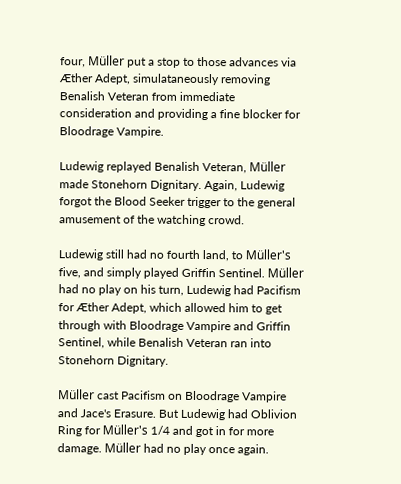four, Müller put a stop to those advances via Æther Adept, simulataneously removing Benalish Veteran from immediate consideration and providing a fine blocker for Bloodrage Vampire.

Ludewig replayed Benalish Veteran, Müller made Stonehorn Dignitary. Again, Ludewig forgot the Blood Seeker trigger to the general amusement of the watching crowd.

Ludewig still had no fourth land, to Müller's five, and simply played Griffin Sentinel. Müller had no play on his turn, Ludewig had Pacifism for Æther Adept, which allowed him to get through with Bloodrage Vampire and Griffin Sentinel, while Benalish Veteran ran into Stonehorn Dignitary.

Müller cast Pacifism on Bloodrage Vampire and Jace's Erasure. But Ludewig had Oblivion Ring for Müller's 1/4 and got in for more damage. Müller had no play once again.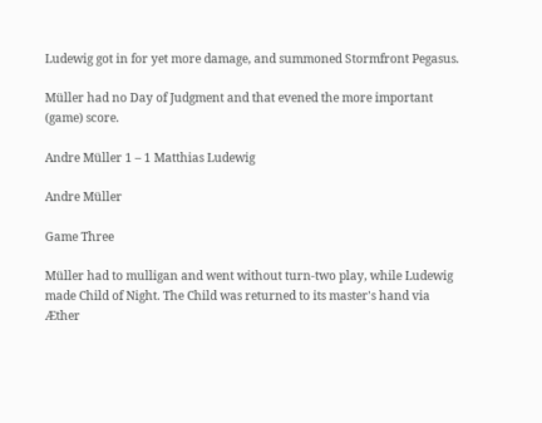Ludewig got in for yet more damage, and summoned Stormfront Pegasus.

Müller had no Day of Judgment and that evened the more important (game) score.

Andre Müller 1 – 1 Matthias Ludewig

Andre Müller

Game Three

Müller had to mulligan and went without turn-two play, while Ludewig made Child of Night. The Child was returned to its master's hand via Æther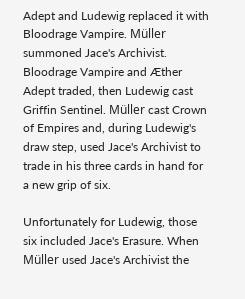Adept and Ludewig replaced it with Bloodrage Vampire. Müller summoned Jace's Archivist. Bloodrage Vampire and Æther Adept traded, then Ludewig cast Griffin Sentinel. Müller cast Crown of Empires and, during Ludewig's draw step, used Jace's Archivist to trade in his three cards in hand for a new grip of six.

Unfortunately for Ludewig, those six included Jace's Erasure. When Müller used Jace's Archivist the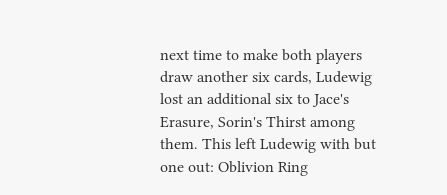next time to make both players draw another six cards, Ludewig lost an additional six to Jace's Erasure, Sorin's Thirst among them. This left Ludewig with but one out: Oblivion Ring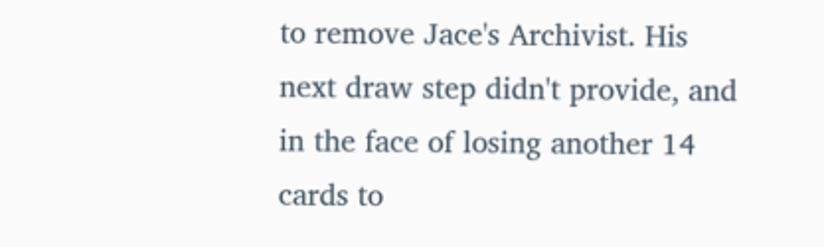to remove Jace's Archivist. His next draw step didn't provide, and in the face of losing another 14 cards to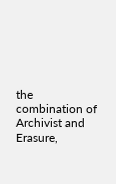the combination of Archivist and Erasure,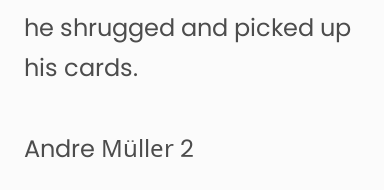he shrugged and picked up his cards.

Andre Müller 2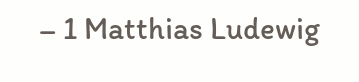– 1 Matthias Ludewig